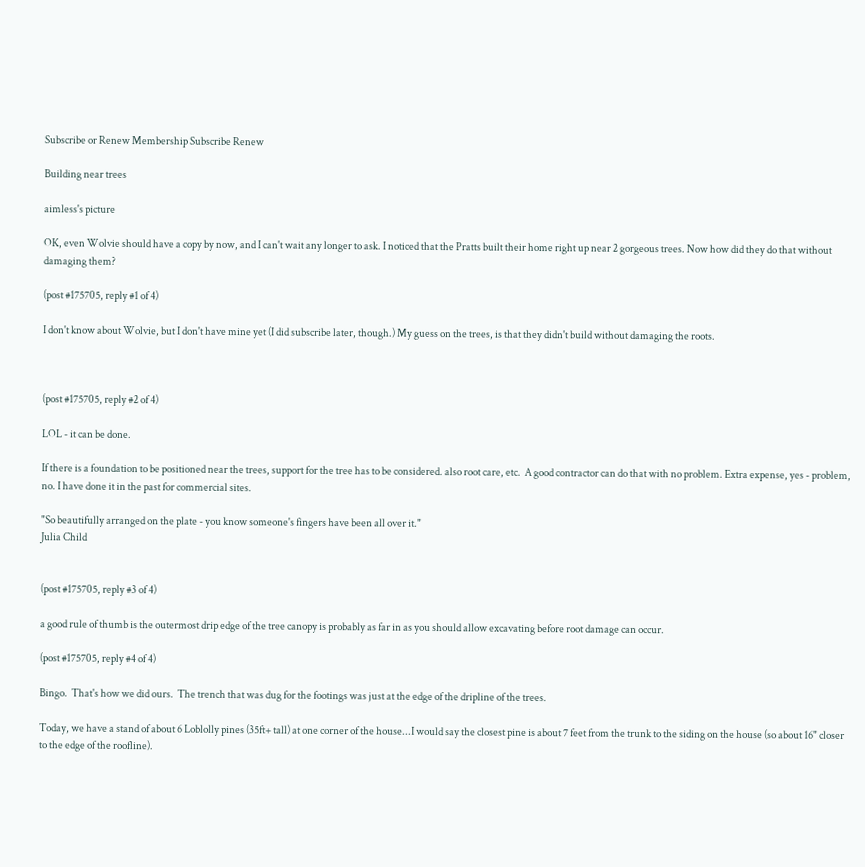Subscribe or Renew Membership Subscribe Renew

Building near trees

aimless's picture

OK, even Wolvie should have a copy by now, and I can't wait any longer to ask. I noticed that the Pratts built their home right up near 2 gorgeous trees. Now how did they do that without damaging them?

(post #175705, reply #1 of 4)

I don't know about Wolvie, but I don't have mine yet (I did subscribe later, though.) My guess on the trees, is that they didn't build without damaging the roots.



(post #175705, reply #2 of 4)

LOL - it can be done.

If there is a foundation to be positioned near the trees, support for the tree has to be considered. also root care, etc.  A good contractor can do that with no problem. Extra expense, yes - problem, no. I have done it in the past for commercial sites.

"So beautifully arranged on the plate - you know someone's fingers have been all over it."
Julia Child


(post #175705, reply #3 of 4)

a good rule of thumb is the outermost drip edge of the tree canopy is probably as far in as you should allow excavating before root damage can occur.

(post #175705, reply #4 of 4)

Bingo.  That's how we did ours.  The trench that was dug for the footings was just at the edge of the dripline of the trees.

Today, we have a stand of about 6 Loblolly pines (35ft+ tall) at one corner of the house...I would say the closest pine is about 7 feet from the trunk to the siding on the house (so about 16" closer to the edge of the roofline).